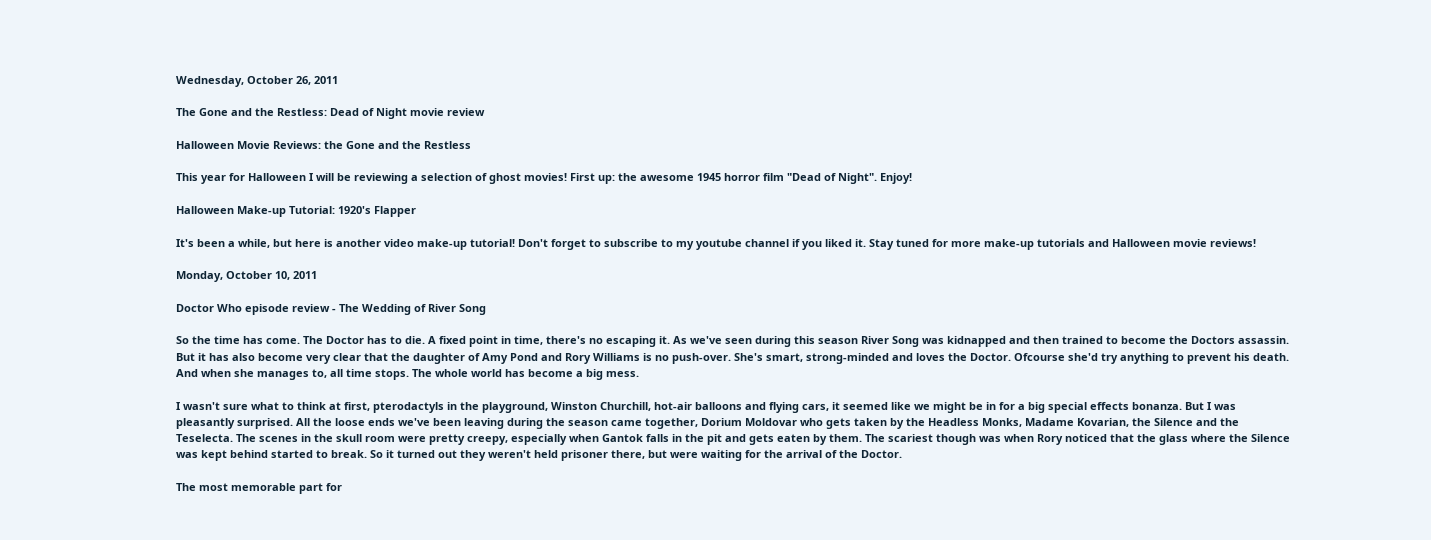Wednesday, October 26, 2011

The Gone and the Restless: Dead of Night movie review

Halloween Movie Reviews: the Gone and the Restless

This year for Halloween I will be reviewing a selection of ghost movies! First up: the awesome 1945 horror film "Dead of Night". Enjoy!

Halloween Make-up Tutorial: 1920's Flapper

It's been a while, but here is another video make-up tutorial! Don't forget to subscribe to my youtube channel if you liked it. Stay tuned for more make-up tutorials and Halloween movie reviews!

Monday, October 10, 2011

Doctor Who episode review - The Wedding of River Song

So the time has come. The Doctor has to die. A fixed point in time, there's no escaping it. As we've seen during this season River Song was kidnapped and then trained to become the Doctors assassin. But it has also become very clear that the daughter of Amy Pond and Rory Williams is no push-over. She's smart, strong-minded and loves the Doctor. Ofcourse she'd try anything to prevent his death. And when she manages to, all time stops. The whole world has become a big mess.

I wasn't sure what to think at first, pterodactyls in the playground, Winston Churchill, hot-air balloons and flying cars, it seemed like we might be in for a big special effects bonanza. But I was pleasantly surprised. All the loose ends we've been leaving during the season came together, Dorium Moldovar who gets taken by the Headless Monks, Madame Kovarian, the Silence and the Teselecta. The scenes in the skull room were pretty creepy, especially when Gantok falls in the pit and gets eaten by them. The scariest though was when Rory noticed that the glass where the Silence was kept behind started to break. So it turned out they weren't held prisoner there, but were waiting for the arrival of the Doctor.

The most memorable part for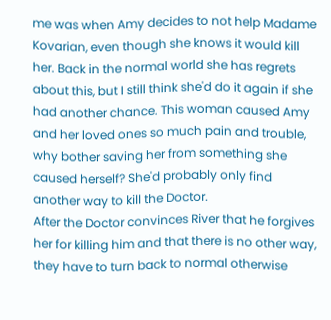me was when Amy decides to not help Madame Kovarian, even though she knows it would kill her. Back in the normal world she has regrets about this, but I still think she'd do it again if she had another chance. This woman caused Amy and her loved ones so much pain and trouble, why bother saving her from something she caused herself? She'd probably only find another way to kill the Doctor.
After the Doctor convinces River that he forgives her for killing him and that there is no other way, they have to turn back to normal otherwise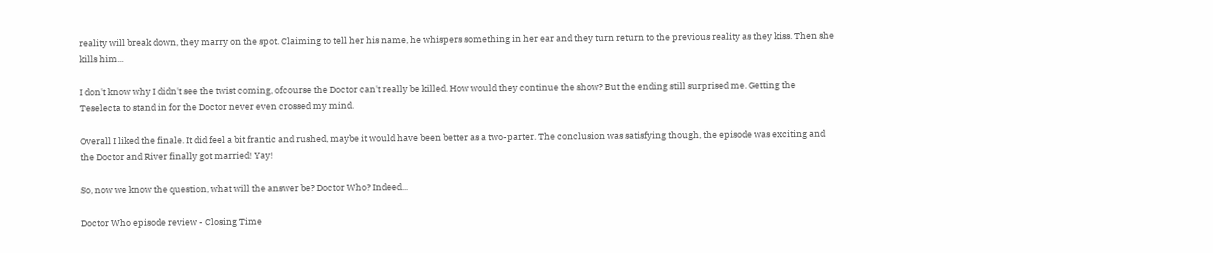reality will break down, they marry on the spot. Claiming to tell her his name, he whispers something in her ear and they turn return to the previous reality as they kiss. Then she kills him...

I don't know why I didn't see the twist coming, ofcourse the Doctor can't really be killed. How would they continue the show? But the ending still surprised me. Getting the Teselecta to stand in for the Doctor never even crossed my mind.

Overall I liked the finale. It did feel a bit frantic and rushed, maybe it would have been better as a two-parter. The conclusion was satisfying though, the episode was exciting and the Doctor and River finally got married! Yay!

So, now we know the question, what will the answer be? Doctor Who? Indeed...

Doctor Who episode review - Closing Time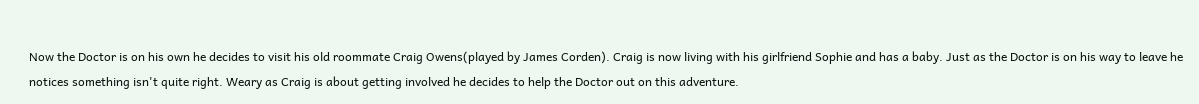Now the Doctor is on his own he decides to visit his old roommate Craig Owens(played by James Corden). Craig is now living with his girlfriend Sophie and has a baby. Just as the Doctor is on his way to leave he notices something isn't quite right. Weary as Craig is about getting involved he decides to help the Doctor out on this adventure.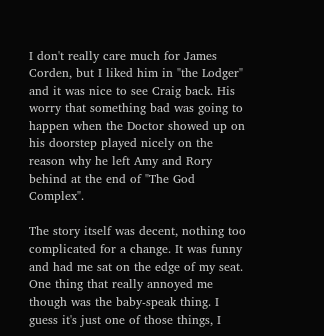I don't really care much for James Corden, but I liked him in "the Lodger" and it was nice to see Craig back. His worry that something bad was going to happen when the Doctor showed up on his doorstep played nicely on the reason why he left Amy and Rory behind at the end of "The God Complex".

The story itself was decent, nothing too complicated for a change. It was funny and had me sat on the edge of my seat. One thing that really annoyed me though was the baby-speak thing. I guess it's just one of those things, I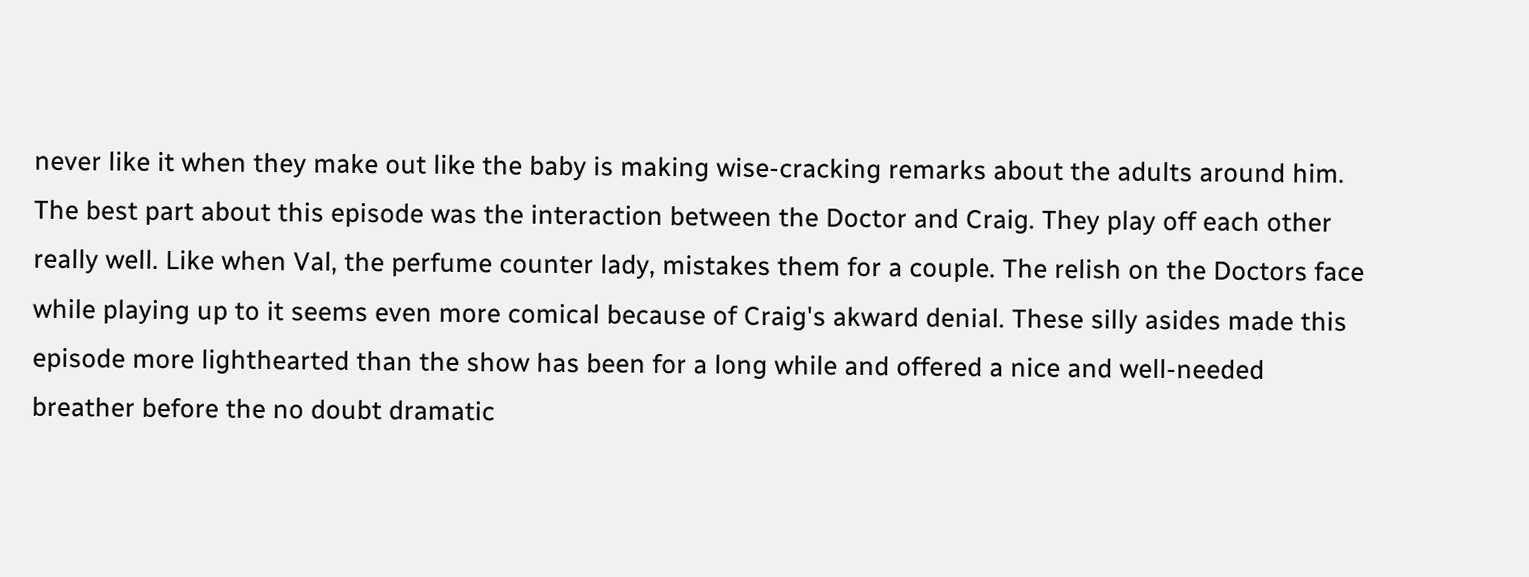never like it when they make out like the baby is making wise-cracking remarks about the adults around him.
The best part about this episode was the interaction between the Doctor and Craig. They play off each other really well. Like when Val, the perfume counter lady, mistakes them for a couple. The relish on the Doctors face while playing up to it seems even more comical because of Craig's akward denial. These silly asides made this episode more lighthearted than the show has been for a long while and offered a nice and well-needed breather before the no doubt dramatic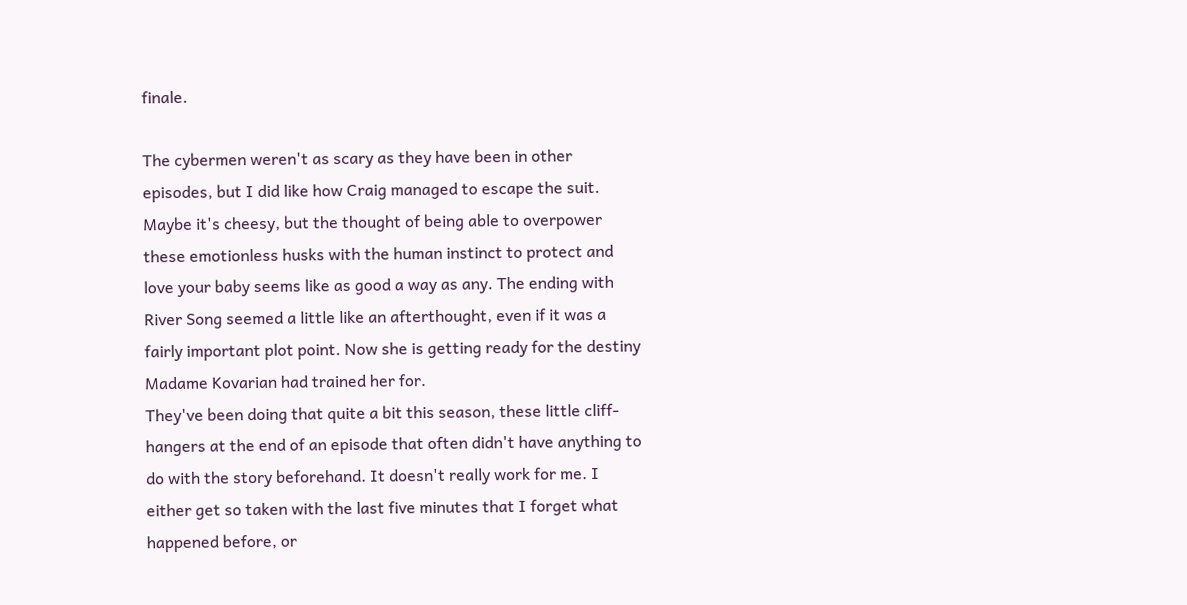finale.

The cybermen weren't as scary as they have been in other episodes, but I did like how Craig managed to escape the suit. Maybe it's cheesy, but the thought of being able to overpower these emotionless husks with the human instinct to protect and love your baby seems like as good a way as any. The ending with River Song seemed a little like an afterthought, even if it was a fairly important plot point. Now she is getting ready for the destiny Madame Kovarian had trained her for.
They've been doing that quite a bit this season, these little cliff-hangers at the end of an episode that often didn't have anything to do with the story beforehand. It doesn't really work for me. I either get so taken with the last five minutes that I forget what happened before, or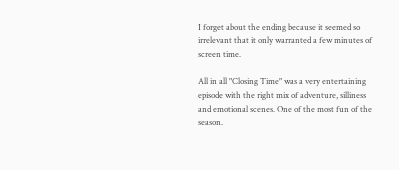I forget about the ending because it seemed so irrelevant that it only warranted a few minutes of screen time.

All in all "Closing Time" was a very entertaining episode with the right mix of adventure, silliness and emotional scenes. One of the most fun of the season.